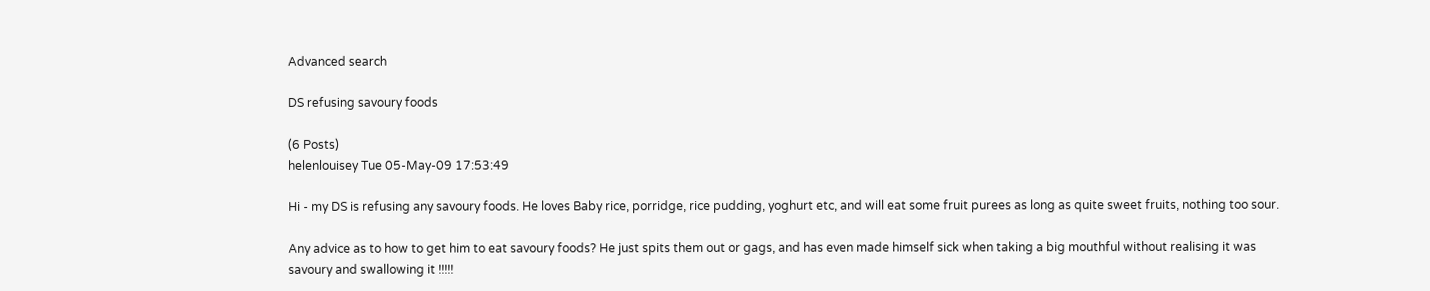Advanced search

DS refusing savoury foods

(6 Posts)
helenlouisey Tue 05-May-09 17:53:49

Hi - my DS is refusing any savoury foods. He loves Baby rice, porridge, rice pudding, yoghurt etc, and will eat some fruit purees as long as quite sweet fruits, nothing too sour.

Any advice as to how to get him to eat savoury foods? He just spits them out or gags, and has even made himself sick when taking a big mouthful without realising it was savoury and swallowing it !!!!!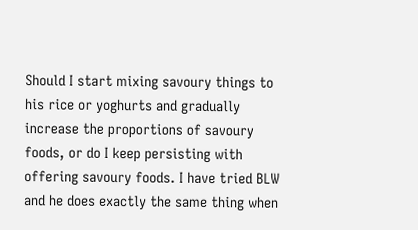Should I start mixing savoury things to his rice or yoghurts and gradually increase the proportions of savoury foods, or do I keep persisting with offering savoury foods. I have tried BLW and he does exactly the same thing when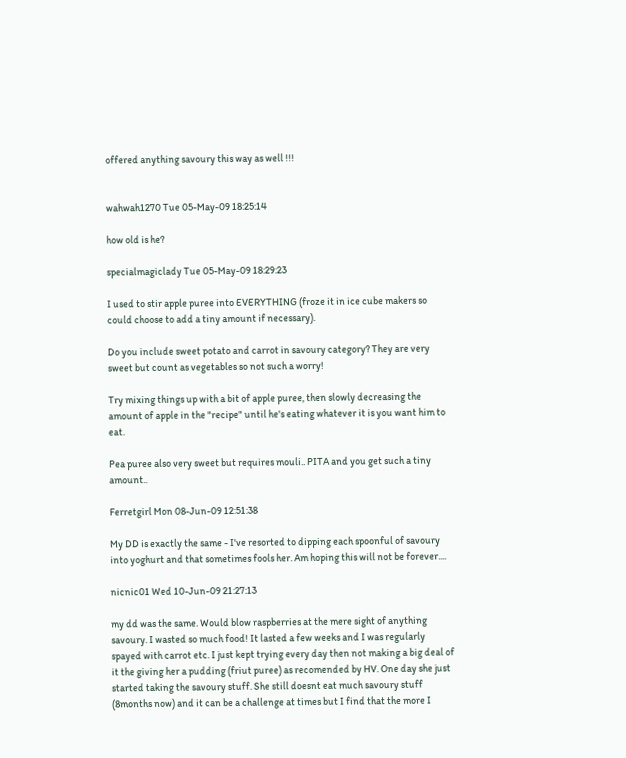offered anything savoury this way as well !!!


wahwah1270 Tue 05-May-09 18:25:14

how old is he?

specialmagiclady Tue 05-May-09 18:29:23

I used to stir apple puree into EVERYTHING (froze it in ice cube makers so could choose to add a tiny amount if necessary).

Do you include sweet potato and carrot in savoury category? They are very sweet but count as vegetables so not such a worry!

Try mixing things up with a bit of apple puree, then slowly decreasing the amount of apple in the "recipe" until he's eating whatever it is you want him to eat.

Pea puree also very sweet but requires mouli.. PITA and you get such a tiny amount..

Ferretgirl Mon 08-Jun-09 12:51:38

My DD is exactly the same - I've resorted to dipping each spoonful of savoury into yoghurt and that sometimes fools her. Am hoping this will not be forever....

nicnic01 Wed 10-Jun-09 21:27:13

my dd was the same. Would blow raspberries at the mere sight of anything savoury. I wasted so much food! It lasted a few weeks and I was regularly spayed with carrot etc. I just kept trying every day then not making a big deal of it the giving her a pudding (friut puree) as recomended by HV. One day she just started taking the savoury stuff. She still doesnt eat much savoury stuff (8months now) and it can be a challenge at times but I find that the more I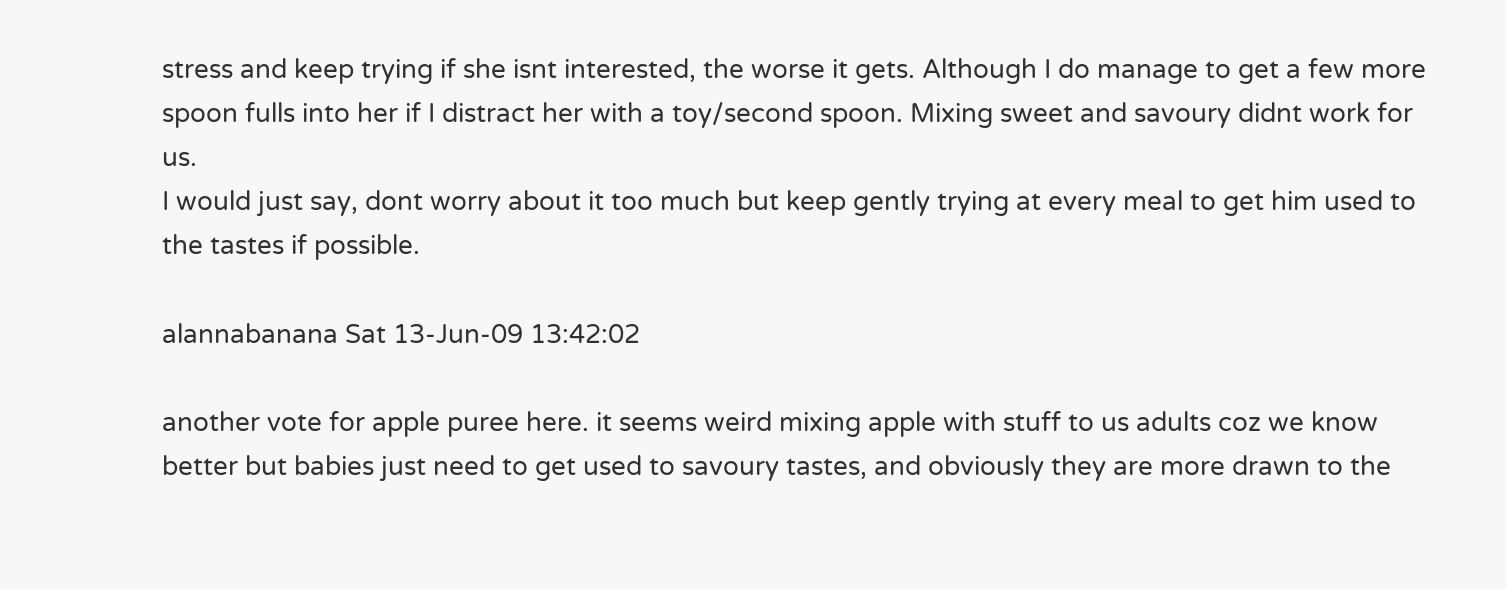stress and keep trying if she isnt interested, the worse it gets. Although I do manage to get a few more spoon fulls into her if I distract her with a toy/second spoon. Mixing sweet and savoury didnt work for us.
I would just say, dont worry about it too much but keep gently trying at every meal to get him used to the tastes if possible.

alannabanana Sat 13-Jun-09 13:42:02

another vote for apple puree here. it seems weird mixing apple with stuff to us adults coz we know better but babies just need to get used to savoury tastes, and obviously they are more drawn to the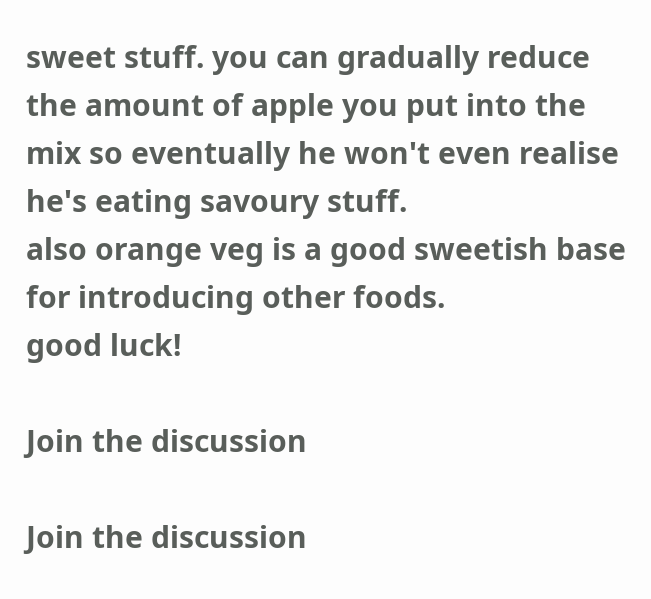sweet stuff. you can gradually reduce the amount of apple you put into the mix so eventually he won't even realise he's eating savoury stuff.
also orange veg is a good sweetish base for introducing other foods.
good luck!

Join the discussion

Join the discussion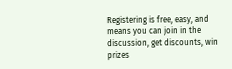Registering is free, easy, and means you can join in the discussion, get discounts, win prizes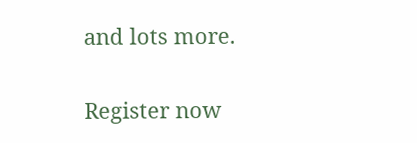and lots more.

Register now